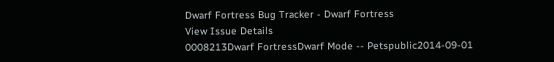Dwarf Fortress Bug Tracker - Dwarf Fortress
View Issue Details
0008213Dwarf FortressDwarf Mode -- Petspublic2014-09-01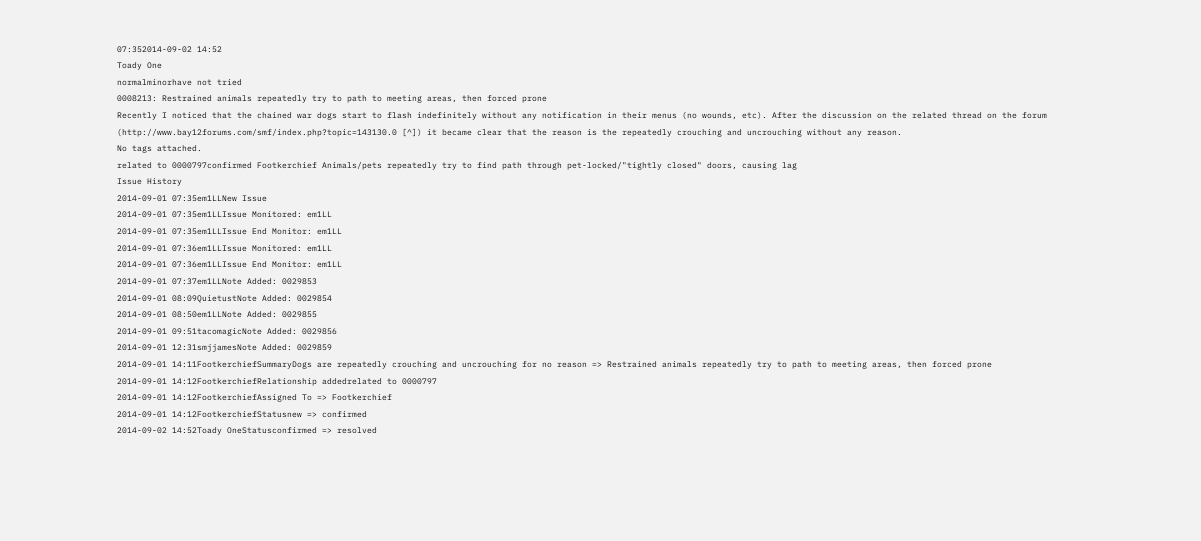07:352014-09-02 14:52
Toady One
normalminorhave not tried
0008213: Restrained animals repeatedly try to path to meeting areas, then forced prone
Recently I noticed that the chained war dogs start to flash indefinitely without any notification in their menus (no wounds, etc). After the discussion on the related thread on the forum (http://www.bay12forums.com/smf/index.php?topic=143130.0 [^]) it became clear that the reason is the repeatedly crouching and uncrouching without any reason.
No tags attached.
related to 0000797confirmed Footkerchief Animals/pets repeatedly try to find path through pet-locked/"tightly closed" doors, causing lag
Issue History
2014-09-01 07:35em1LLNew Issue
2014-09-01 07:35em1LLIssue Monitored: em1LL
2014-09-01 07:35em1LLIssue End Monitor: em1LL
2014-09-01 07:36em1LLIssue Monitored: em1LL
2014-09-01 07:36em1LLIssue End Monitor: em1LL
2014-09-01 07:37em1LLNote Added: 0029853
2014-09-01 08:09QuietustNote Added: 0029854
2014-09-01 08:50em1LLNote Added: 0029855
2014-09-01 09:51tacomagicNote Added: 0029856
2014-09-01 12:31smjjamesNote Added: 0029859
2014-09-01 14:11FootkerchiefSummaryDogs are repeatedly crouching and uncrouching for no reason => Restrained animals repeatedly try to path to meeting areas, then forced prone
2014-09-01 14:12FootkerchiefRelationship addedrelated to 0000797
2014-09-01 14:12FootkerchiefAssigned To => Footkerchief
2014-09-01 14:12FootkerchiefStatusnew => confirmed
2014-09-02 14:52Toady OneStatusconfirmed => resolved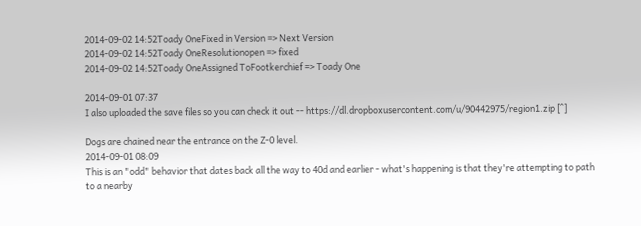2014-09-02 14:52Toady OneFixed in Version => Next Version
2014-09-02 14:52Toady OneResolutionopen => fixed
2014-09-02 14:52Toady OneAssigned ToFootkerchief => Toady One

2014-09-01 07:37
I also uploaded the save files so you can check it out -- https://dl.dropboxusercontent.com/u/90442975/region1.zip [^]

Dogs are chained near the entrance on the Z-0 level.
2014-09-01 08:09
This is an "odd" behavior that dates back all the way to 40d and earlier - what's happening is that they're attempting to path to a nearby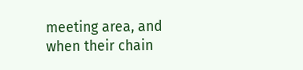meeting area, and when their chain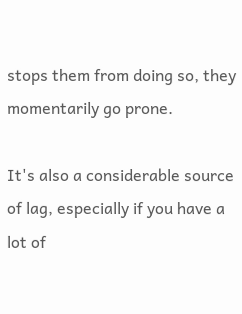stops them from doing so, they momentarily go prone.

It's also a considerable source of lag, especially if you have a lot of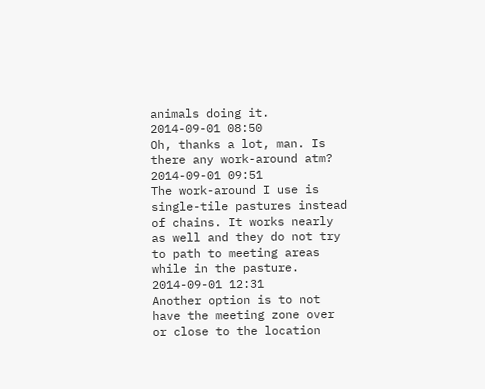animals doing it.
2014-09-01 08:50
Oh, thanks a lot, man. Is there any work-around atm?
2014-09-01 09:51
The work-around I use is single-tile pastures instead of chains. It works nearly as well and they do not try to path to meeting areas while in the pasture.
2014-09-01 12:31
Another option is to not have the meeting zone over or close to the location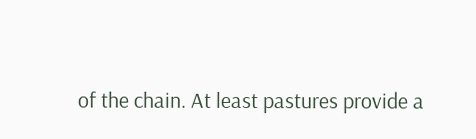of the chain. At least pastures provide a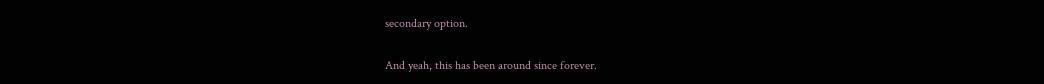secondary option.

And yeah, this has been around since forever.